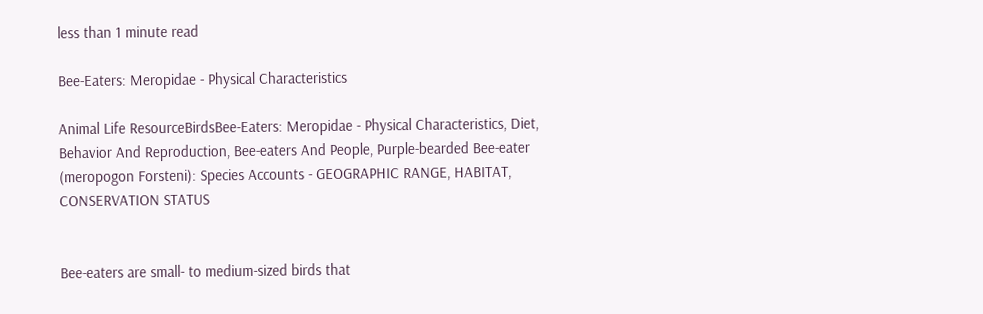less than 1 minute read

Bee-Eaters: Meropidae - Physical Characteristics

Animal Life ResourceBirdsBee-Eaters: Meropidae - Physical Characteristics, Diet, Behavior And Reproduction, Bee-eaters And People, Purple-bearded Bee-eater (meropogon Forsteni): Species Accounts - GEOGRAPHIC RANGE, HABITAT, CONSERVATION STATUS


Bee-eaters are small- to medium-sized birds that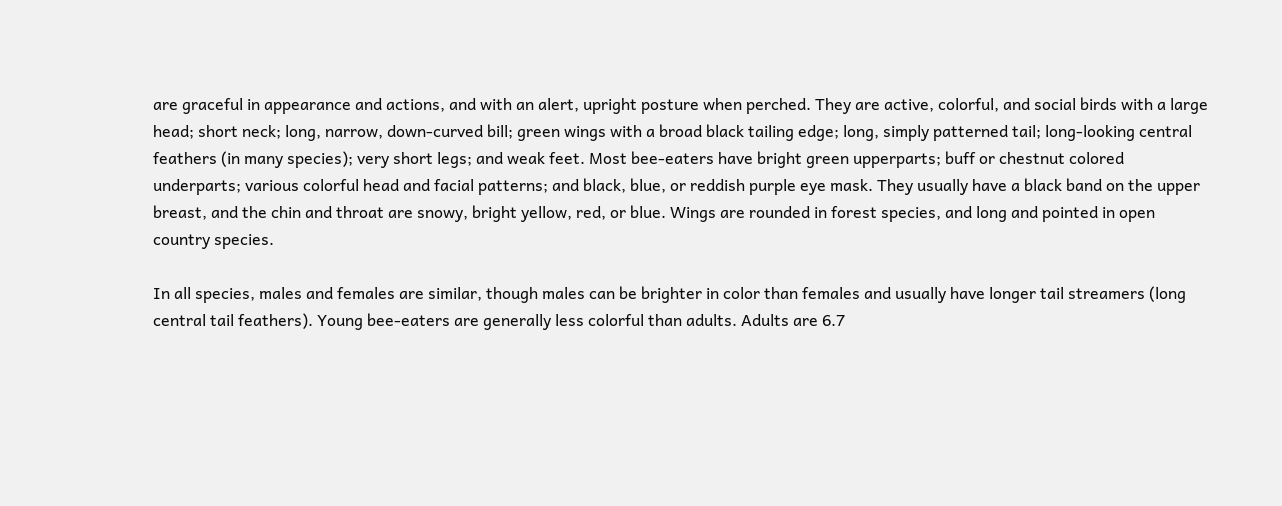are graceful in appearance and actions, and with an alert, upright posture when perched. They are active, colorful, and social birds with a large head; short neck; long, narrow, down-curved bill; green wings with a broad black tailing edge; long, simply patterned tail; long-looking central feathers (in many species); very short legs; and weak feet. Most bee-eaters have bright green upperparts; buff or chestnut colored underparts; various colorful head and facial patterns; and black, blue, or reddish purple eye mask. They usually have a black band on the upper breast, and the chin and throat are snowy, bright yellow, red, or blue. Wings are rounded in forest species, and long and pointed in open country species.

In all species, males and females are similar, though males can be brighter in color than females and usually have longer tail streamers (long central tail feathers). Young bee-eaters are generally less colorful than adults. Adults are 6.7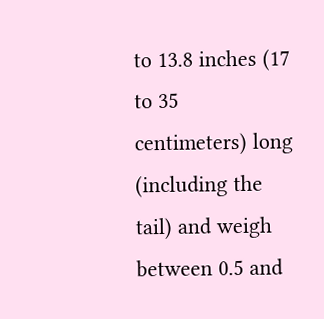to 13.8 inches (17 to 35 centimeters) long (including the tail) and weigh between 0.5 and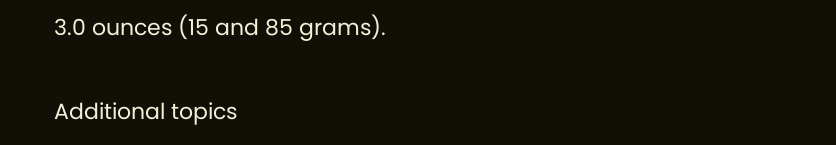3.0 ounces (15 and 85 grams).

Additional topics